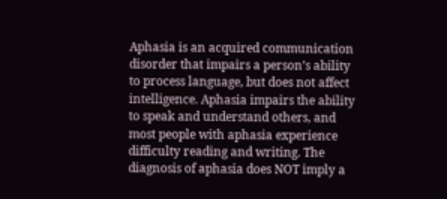Aphasia is an acquired communication disorder that impairs a person’s ability to process language, but does not affect intelligence. Aphasia impairs the ability to speak and understand others, and most people with aphasia experience difficulty reading and writing. The diagnosis of aphasia does NOT imply a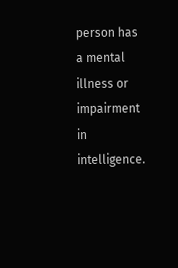person has a mental illness or impairment in intelligence.